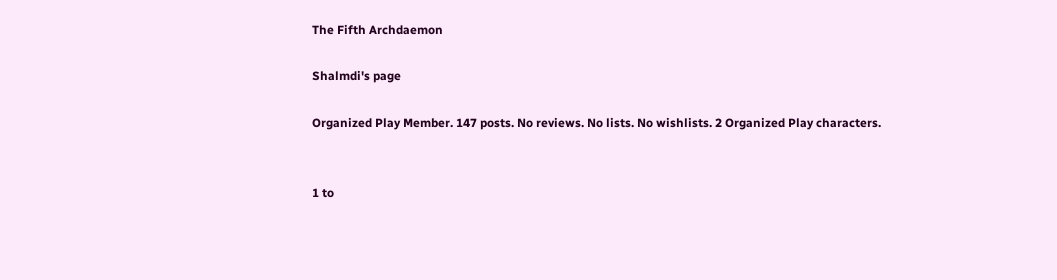The Fifth Archdaemon

Shalmdi's page

Organized Play Member. 147 posts. No reviews. No lists. No wishlists. 2 Organized Play characters.


1 to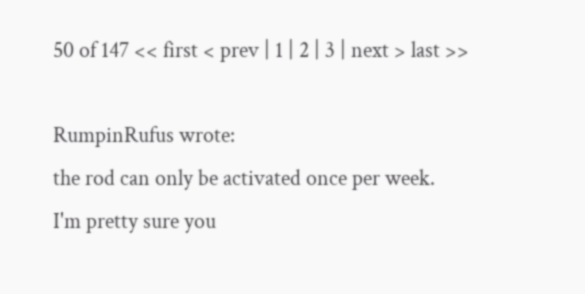50 of 147 << first < prev | 1 | 2 | 3 | next > last >>

RumpinRufus wrote:
the rod can only be activated once per week.
I'm pretty sure you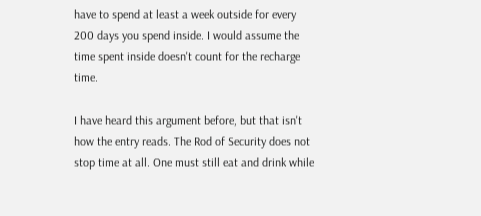have to spend at least a week outside for every 200 days you spend inside. I would assume the time spent inside doesn't count for the recharge time.

I have heard this argument before, but that isn't how the entry reads. The Rod of Security does not stop time at all. One must still eat and drink while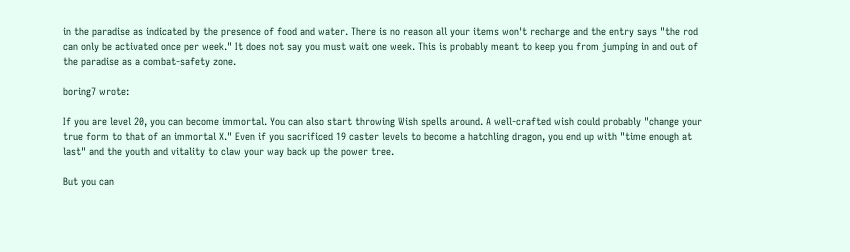in the paradise as indicated by the presence of food and water. There is no reason all your items won't recharge and the entry says "the rod can only be activated once per week." It does not say you must wait one week. This is probably meant to keep you from jumping in and out of the paradise as a combat-safety zone.

boring7 wrote:

If you are level 20, you can become immortal. You can also start throwing Wish spells around. A well-crafted wish could probably "change your true form to that of an immortal X." Even if you sacrificed 19 caster levels to become a hatchling dragon, you end up with "time enough at last" and the youth and vitality to claw your way back up the power tree.

But you can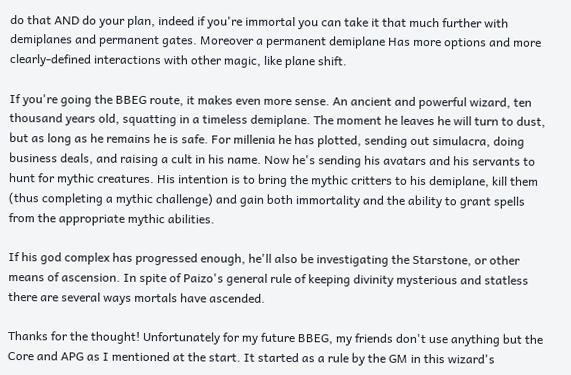do that AND do your plan, indeed if you're immortal you can take it that much further with demiplanes and permanent gates. Moreover a permanent demiplane Has more options and more clearly-defined interactions with other magic, like plane shift.

If you're going the BBEG route, it makes even more sense. An ancient and powerful wizard, ten thousand years old, squatting in a timeless demiplane. The moment he leaves he will turn to dust, but as long as he remains he is safe. For millenia he has plotted, sending out simulacra, doing business deals, and raising a cult in his name. Now he's sending his avatars and his servants to hunt for mythic creatures. His intention is to bring the mythic critters to his demiplane, kill them (thus completing a mythic challenge) and gain both immortality and the ability to grant spells from the appropriate mythic abilities.

If his god complex has progressed enough, he'll also be investigating the Starstone, or other means of ascension. In spite of Paizo's general rule of keeping divinity mysterious and statless there are several ways mortals have ascended.

Thanks for the thought! Unfortunately for my future BBEG, my friends don't use anything but the Core and APG as I mentioned at the start. It started as a rule by the GM in this wizard's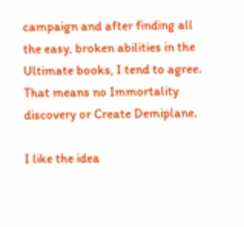campaign and after finding all the easy, broken abilities in the Ultimate books, I tend to agree. That means no Immortality discovery or Create Demiplane.

I like the idea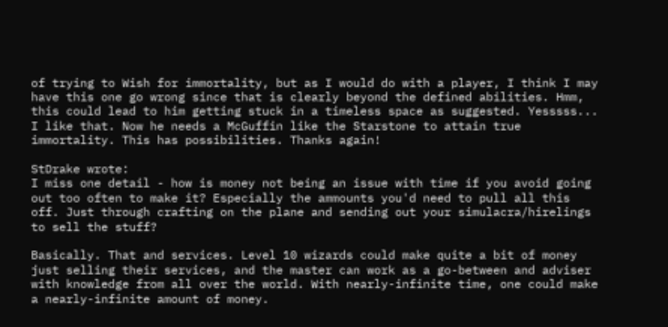of trying to Wish for immortality, but as I would do with a player, I think I may have this one go wrong since that is clearly beyond the defined abilities. Hmm, this could lead to him getting stuck in a timeless space as suggested. Yesssss... I like that. Now he needs a McGuffin like the Starstone to attain true immortality. This has possibilities. Thanks again!

StDrake wrote:
I miss one detail - how is money not being an issue with time if you avoid going out too often to make it? Especially the ammounts you'd need to pull all this off. Just through crafting on the plane and sending out your simulacra/hirelings to sell the stuff?

Basically. That and services. Level 10 wizards could make quite a bit of money just selling their services, and the master can work as a go-between and adviser with knowledge from all over the world. With nearly-infinite time, one could make a nearly-infinite amount of money.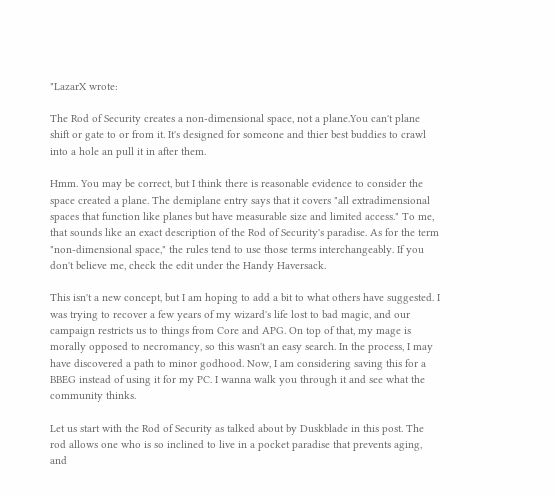"LazarX wrote:

The Rod of Security creates a non-dimensional space, not a plane.You can't plane shift or gate to or from it. It's designed for someone and thier best buddies to crawl into a hole an pull it in after them.

Hmm. You may be correct, but I think there is reasonable evidence to consider the space created a plane. The demiplane entry says that it covers "all extradimensional spaces that function like planes but have measurable size and limited access." To me, that sounds like an exact description of the Rod of Security's paradise. As for the term "non-dimensional space," the rules tend to use those terms interchangeably. If you don't believe me, check the edit under the Handy Haversack.

This isn't a new concept, but I am hoping to add a bit to what others have suggested. I was trying to recover a few years of my wizard's life lost to bad magic, and our campaign restricts us to things from Core and APG. On top of that, my mage is morally opposed to necromancy, so this wasn't an easy search. In the process, I may have discovered a path to minor godhood. Now, I am considering saving this for a BBEG instead of using it for my PC. I wanna walk you through it and see what the community thinks.

Let us start with the Rod of Security as talked about by Duskblade in this post. The rod allows one who is so inclined to live in a pocket paradise that prevents aging, and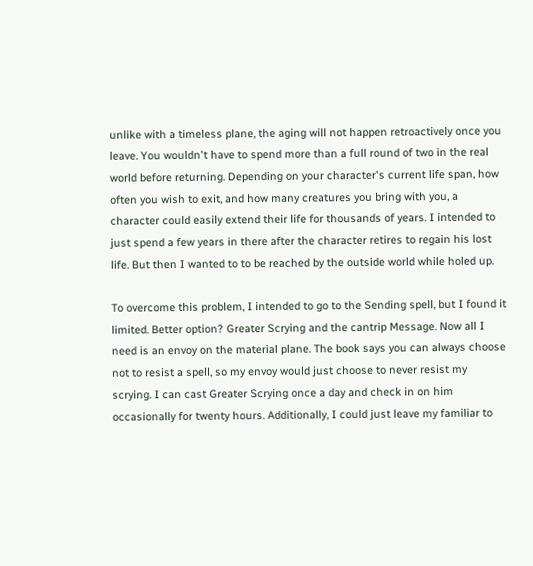unlike with a timeless plane, the aging will not happen retroactively once you leave. You wouldn't have to spend more than a full round of two in the real world before returning. Depending on your character's current life span, how often you wish to exit, and how many creatures you bring with you, a character could easily extend their life for thousands of years. I intended to just spend a few years in there after the character retires to regain his lost life. But then I wanted to to be reached by the outside world while holed up.

To overcome this problem, I intended to go to the Sending spell, but I found it limited. Better option? Greater Scrying and the cantrip Message. Now all I need is an envoy on the material plane. The book says you can always choose not to resist a spell, so my envoy would just choose to never resist my scrying. I can cast Greater Scrying once a day and check in on him occasionally for twenty hours. Additionally, I could just leave my familiar to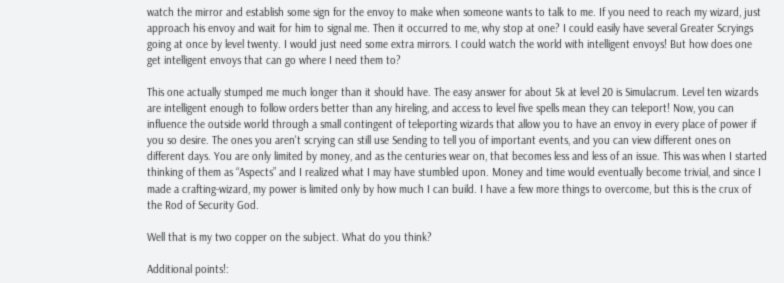watch the mirror and establish some sign for the envoy to make when someone wants to talk to me. If you need to reach my wizard, just approach his envoy and wait for him to signal me. Then it occurred to me, why stop at one? I could easily have several Greater Scryings going at once by level twenty. I would just need some extra mirrors. I could watch the world with intelligent envoys! But how does one get intelligent envoys that can go where I need them to?

This one actually stumped me much longer than it should have. The easy answer for about 5k at level 20 is Simulacrum. Level ten wizards are intelligent enough to follow orders better than any hireling, and access to level five spells mean they can teleport! Now, you can influence the outside world through a small contingent of teleporting wizards that allow you to have an envoy in every place of power if you so desire. The ones you aren't scrying can still use Sending to tell you of important events, and you can view different ones on different days. You are only limited by money, and as the centuries wear on, that becomes less and less of an issue. This was when I started thinking of them as “Aspects” and I realized what I may have stumbled upon. Money and time would eventually become trivial, and since I made a crafting-wizard, my power is limited only by how much I can build. I have a few more things to overcome, but this is the crux of the Rod of Security God.

Well that is my two copper on the subject. What do you think?

Additional points!: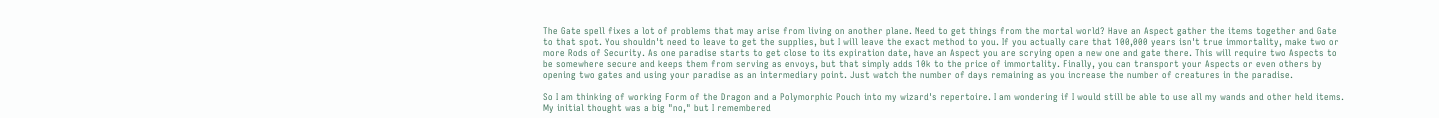The Gate spell fixes a lot of problems that may arise from living on another plane. Need to get things from the mortal world? Have an Aspect gather the items together and Gate to that spot. You shouldn't need to leave to get the supplies, but I will leave the exact method to you. If you actually care that 100,000 years isn't true immortality, make two or more Rods of Security. As one paradise starts to get close to its expiration date, have an Aspect you are scrying open a new one and gate there. This will require two Aspects to be somewhere secure and keeps them from serving as envoys, but that simply adds 10k to the price of immortality. Finally, you can transport your Aspects or even others by opening two gates and using your paradise as an intermediary point. Just watch the number of days remaining as you increase the number of creatures in the paradise.

So I am thinking of working Form of the Dragon and a Polymorphic Pouch into my wizard's repertoire. I am wondering if I would still be able to use all my wands and other held items. My initial thought was a big "no," but I remembered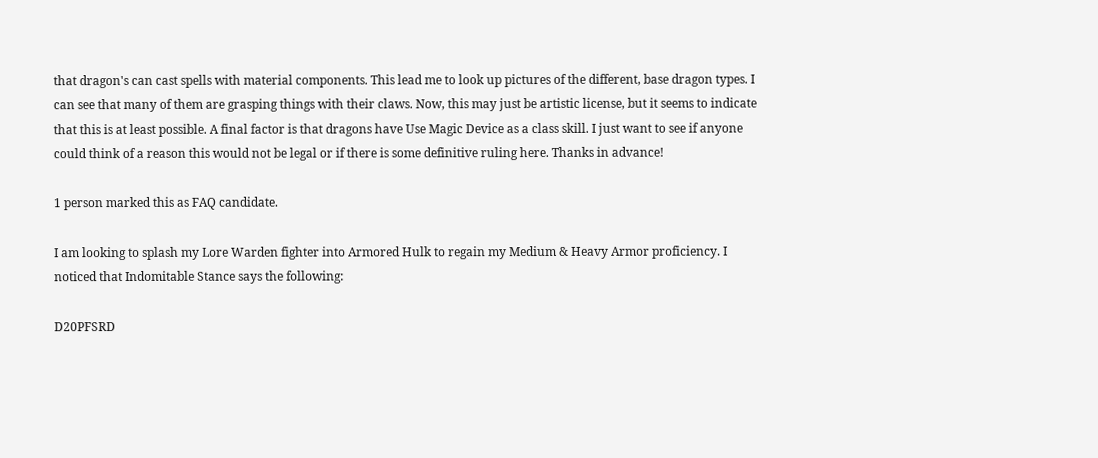that dragon's can cast spells with material components. This lead me to look up pictures of the different, base dragon types. I can see that many of them are grasping things with their claws. Now, this may just be artistic license, but it seems to indicate that this is at least possible. A final factor is that dragons have Use Magic Device as a class skill. I just want to see if anyone could think of a reason this would not be legal or if there is some definitive ruling here. Thanks in advance!

1 person marked this as FAQ candidate.

I am looking to splash my Lore Warden fighter into Armored Hulk to regain my Medium & Heavy Armor proficiency. I noticed that Indomitable Stance says the following:

D20PFSRD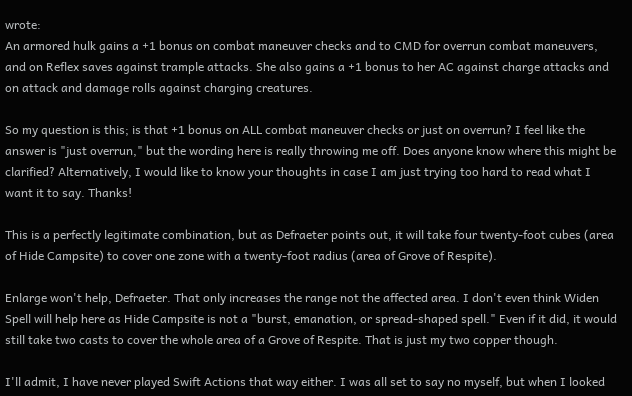wrote:
An armored hulk gains a +1 bonus on combat maneuver checks and to CMD for overrun combat maneuvers, and on Reflex saves against trample attacks. She also gains a +1 bonus to her AC against charge attacks and on attack and damage rolls against charging creatures.

So my question is this; is that +1 bonus on ALL combat maneuver checks or just on overrun? I feel like the answer is "just overrun," but the wording here is really throwing me off. Does anyone know where this might be clarified? Alternatively, I would like to know your thoughts in case I am just trying too hard to read what I want it to say. Thanks!

This is a perfectly legitimate combination, but as Defraeter points out, it will take four twenty-foot cubes (area of Hide Campsite) to cover one zone with a twenty-foot radius (area of Grove of Respite).

Enlarge won't help, Defraeter. That only increases the range not the affected area. I don't even think Widen Spell will help here as Hide Campsite is not a "burst, emanation, or spread-shaped spell." Even if it did, it would still take two casts to cover the whole area of a Grove of Respite. That is just my two copper though.

I'll admit, I have never played Swift Actions that way either. I was all set to say no myself, but when I looked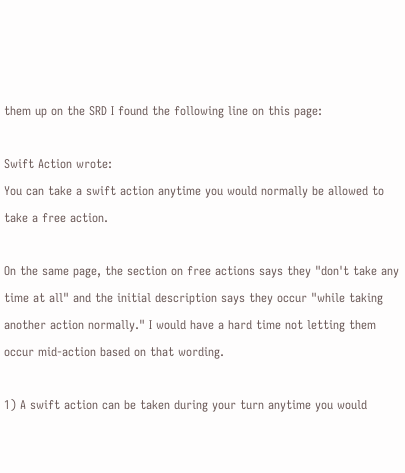them up on the SRD I found the following line on this page:

Swift Action wrote:
You can take a swift action anytime you would normally be allowed to take a free action.

On the same page, the section on free actions says they "don't take any time at all" and the initial description says they occur "while taking another action normally." I would have a hard time not letting them occur mid-action based on that wording.

1) A swift action can be taken during your turn anytime you would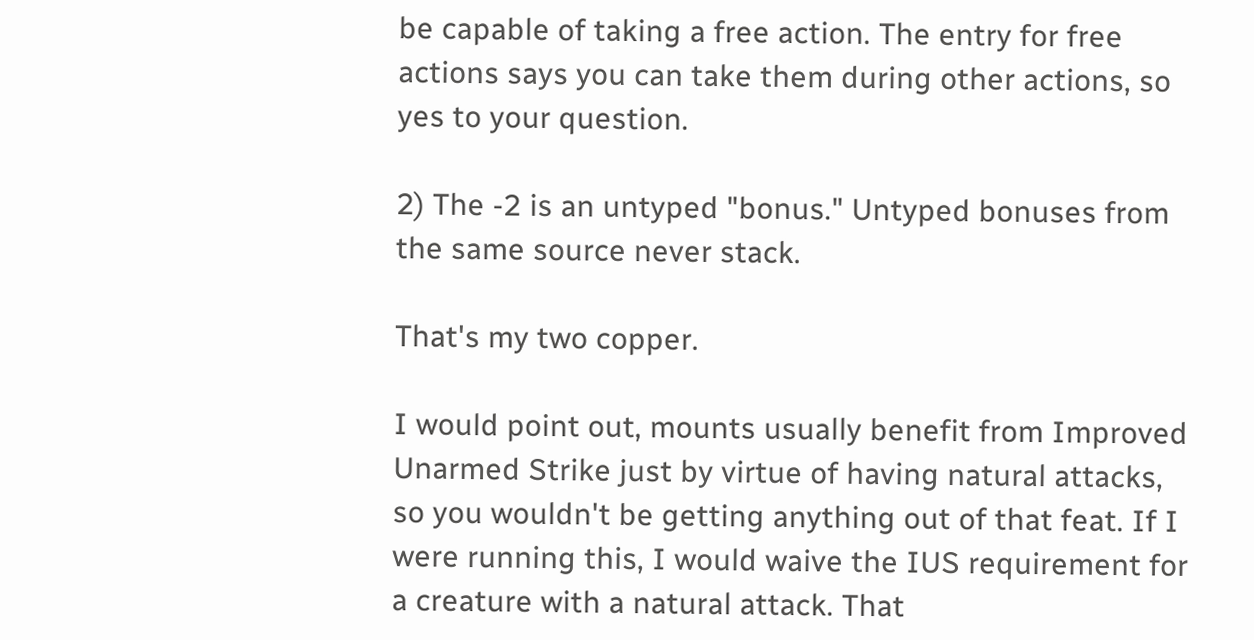be capable of taking a free action. The entry for free actions says you can take them during other actions, so yes to your question.

2) The -2 is an untyped "bonus." Untyped bonuses from the same source never stack.

That's my two copper.

I would point out, mounts usually benefit from Improved Unarmed Strike just by virtue of having natural attacks, so you wouldn't be getting anything out of that feat. If I were running this, I would waive the IUS requirement for a creature with a natural attack. That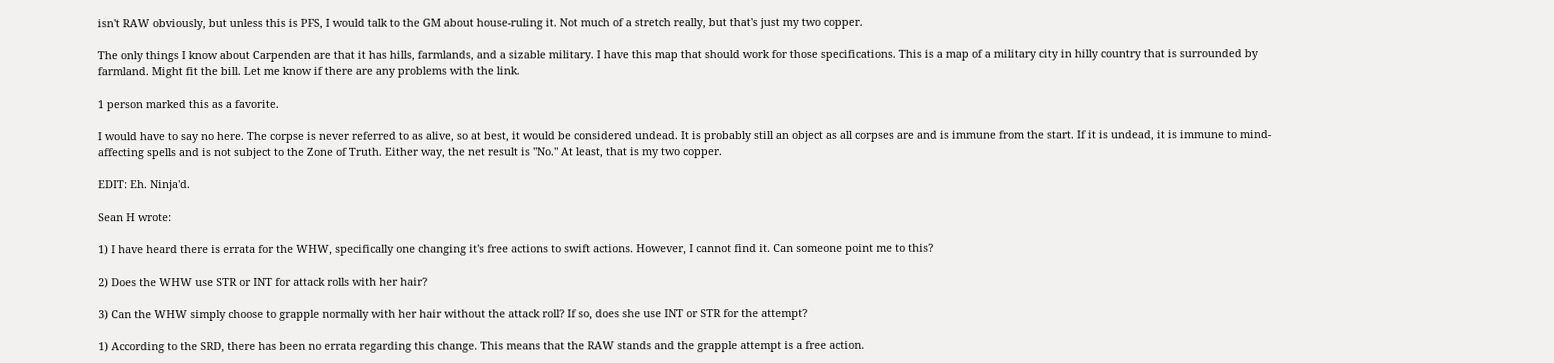isn't RAW obviously, but unless this is PFS, I would talk to the GM about house-ruling it. Not much of a stretch really, but that's just my two copper.

The only things I know about Carpenden are that it has hills, farmlands, and a sizable military. I have this map that should work for those specifications. This is a map of a military city in hilly country that is surrounded by farmland. Might fit the bill. Let me know if there are any problems with the link.

1 person marked this as a favorite.

I would have to say no here. The corpse is never referred to as alive, so at best, it would be considered undead. It is probably still an object as all corpses are and is immune from the start. If it is undead, it is immune to mind-affecting spells and is not subject to the Zone of Truth. Either way, the net result is "No." At least, that is my two copper.

EDIT: Eh. Ninja'd.

Sean H wrote:

1) I have heard there is errata for the WHW, specifically one changing it's free actions to swift actions. However, I cannot find it. Can someone point me to this?

2) Does the WHW use STR or INT for attack rolls with her hair?

3) Can the WHW simply choose to grapple normally with her hair without the attack roll? If so, does she use INT or STR for the attempt?

1) According to the SRD, there has been no errata regarding this change. This means that the RAW stands and the grapple attempt is a free action.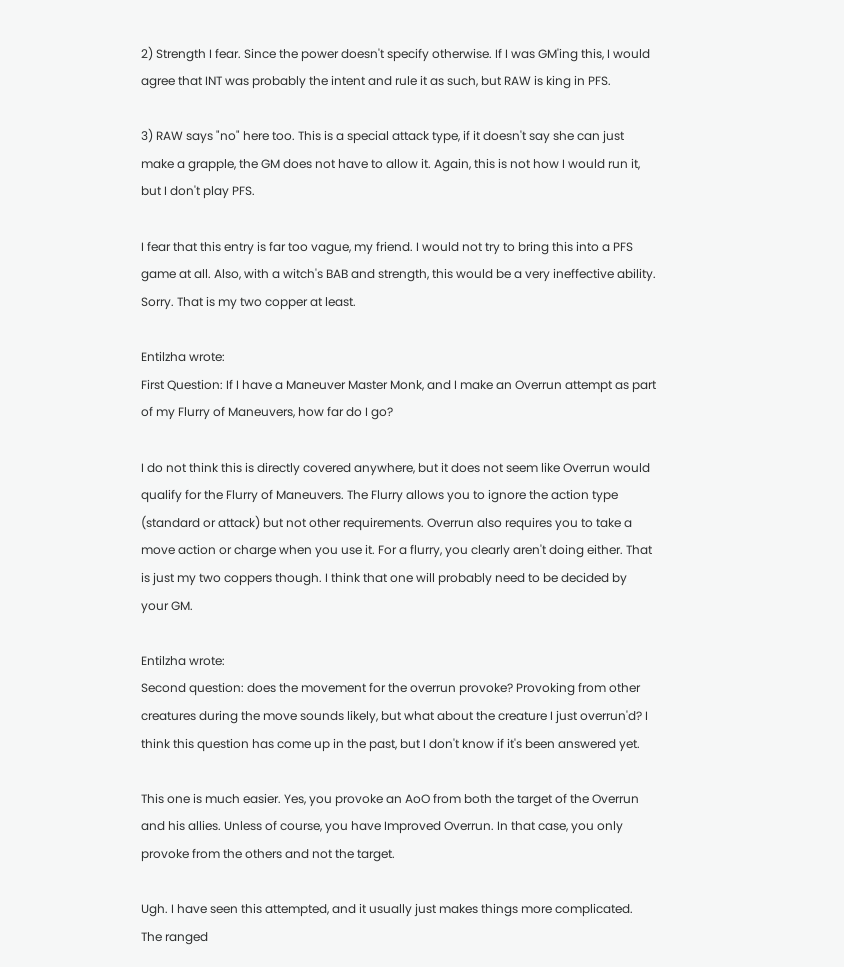2) Strength I fear. Since the power doesn't specify otherwise. If I was GM'ing this, I would agree that INT was probably the intent and rule it as such, but RAW is king in PFS.

3) RAW says "no" here too. This is a special attack type, if it doesn't say she can just make a grapple, the GM does not have to allow it. Again, this is not how I would run it, but I don't play PFS.

I fear that this entry is far too vague, my friend. I would not try to bring this into a PFS game at all. Also, with a witch's BAB and strength, this would be a very ineffective ability. Sorry. That is my two copper at least.

Entilzha wrote:
First Question: If I have a Maneuver Master Monk, and I make an Overrun attempt as part of my Flurry of Maneuvers, how far do I go?

I do not think this is directly covered anywhere, but it does not seem like Overrun would qualify for the Flurry of Maneuvers. The Flurry allows you to ignore the action type (standard or attack) but not other requirements. Overrun also requires you to take a move action or charge when you use it. For a flurry, you clearly aren't doing either. That is just my two coppers though. I think that one will probably need to be decided by your GM.

Entilzha wrote:
Second question: does the movement for the overrun provoke? Provoking from other creatures during the move sounds likely, but what about the creature I just overrun'd? I think this question has come up in the past, but I don't know if it's been answered yet.

This one is much easier. Yes, you provoke an AoO from both the target of the Overrun and his allies. Unless of course, you have Improved Overrun. In that case, you only provoke from the others and not the target.

Ugh. I have seen this attempted, and it usually just makes things more complicated. The ranged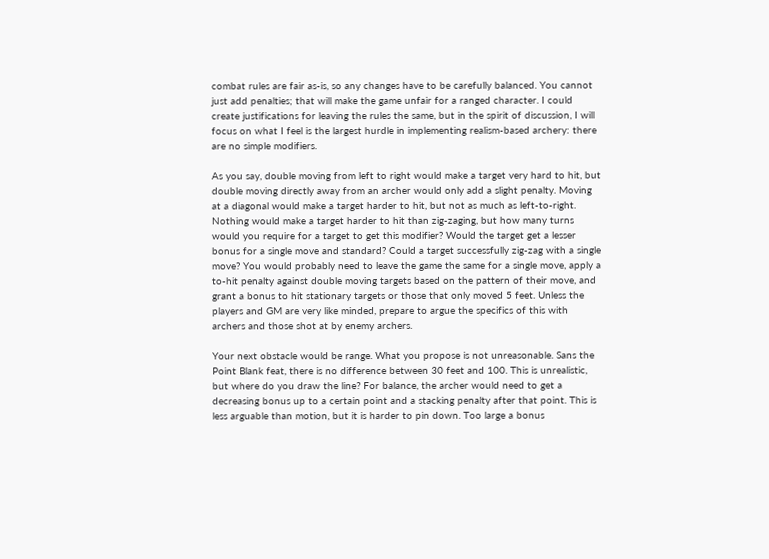combat rules are fair as-is, so any changes have to be carefully balanced. You cannot just add penalties; that will make the game unfair for a ranged character. I could create justifications for leaving the rules the same, but in the spirit of discussion, I will focus on what I feel is the largest hurdle in implementing realism-based archery: there are no simple modifiers.

As you say, double moving from left to right would make a target very hard to hit, but double moving directly away from an archer would only add a slight penalty. Moving at a diagonal would make a target harder to hit, but not as much as left-to-right. Nothing would make a target harder to hit than zig-zaging, but how many turns would you require for a target to get this modifier? Would the target get a lesser bonus for a single move and standard? Could a target successfully zig-zag with a single move? You would probably need to leave the game the same for a single move, apply a to-hit penalty against double moving targets based on the pattern of their move, and grant a bonus to hit stationary targets or those that only moved 5 feet. Unless the players and GM are very like minded, prepare to argue the specifics of this with archers and those shot at by enemy archers.

Your next obstacle would be range. What you propose is not unreasonable. Sans the Point Blank feat, there is no difference between 30 feet and 100. This is unrealistic, but where do you draw the line? For balance, the archer would need to get a decreasing bonus up to a certain point and a stacking penalty after that point. This is less arguable than motion, but it is harder to pin down. Too large a bonus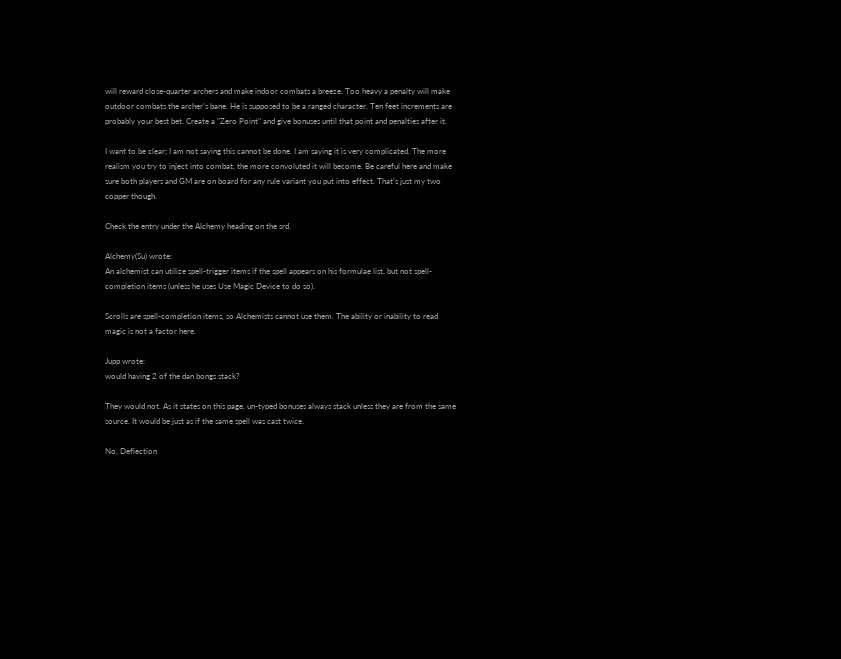will reward close-quarter archers and make indoor combats a breeze. Too heavy a penalty will make outdoor combats the archer's bane. He is supposed to be a ranged character. Ten feet increments are probably your best bet. Create a "Zero Point" and give bonuses until that point and penalties after it.

I want to be clear; I am not saying this cannot be done. I am saying it is very complicated. The more realism you try to inject into combat, the more convoluted it will become. Be careful here and make sure both players and GM are on board for any rule variant you put into effect. That's just my two copper though.

Check the entry under the Alchemy heading on the srd.

Alchemy(Su) wrote:
An alchemist can utilize spell-trigger items if the spell appears on his formulae list, but not spell-completion items (unless he uses Use Magic Device to do so).

Scrolls are spell-completion items, so Alchemists cannot use them. The ability or inability to read magic is not a factor here.

Jupp wrote:
would having 2 of the dan bongs stack?

They would not. As it states on this page, un-typed bonuses always stack unless they are from the same source. It would be just as if the same spell was cast twice.

No, Deflection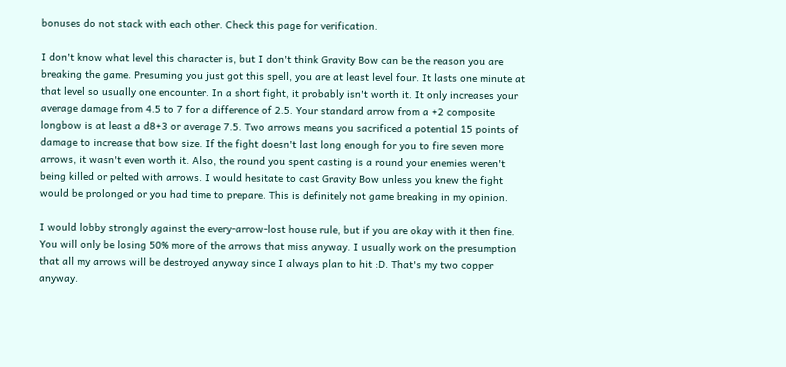bonuses do not stack with each other. Check this page for verification.

I don't know what level this character is, but I don't think Gravity Bow can be the reason you are breaking the game. Presuming you just got this spell, you are at least level four. It lasts one minute at that level so usually one encounter. In a short fight, it probably isn't worth it. It only increases your average damage from 4.5 to 7 for a difference of 2.5. Your standard arrow from a +2 composite longbow is at least a d8+3 or average 7.5. Two arrows means you sacrificed a potential 15 points of damage to increase that bow size. If the fight doesn't last long enough for you to fire seven more arrows, it wasn't even worth it. Also, the round you spent casting is a round your enemies weren't being killed or pelted with arrows. I would hesitate to cast Gravity Bow unless you knew the fight would be prolonged or you had time to prepare. This is definitely not game breaking in my opinion.

I would lobby strongly against the every-arrow-lost house rule, but if you are okay with it then fine. You will only be losing 50% more of the arrows that miss anyway. I usually work on the presumption that all my arrows will be destroyed anyway since I always plan to hit :D. That's my two copper anyway.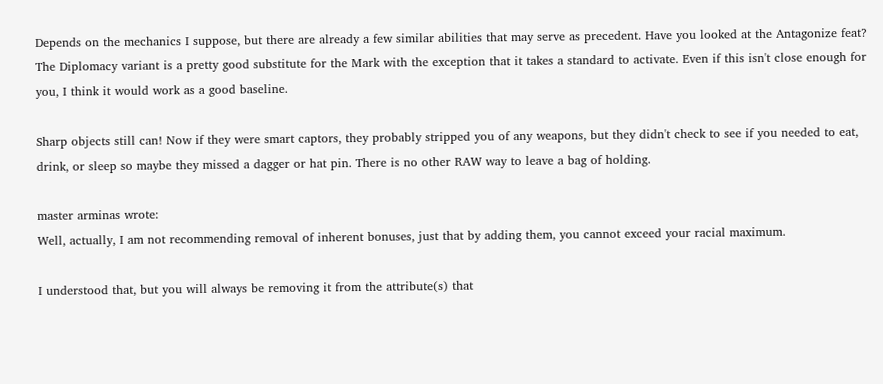Depends on the mechanics I suppose, but there are already a few similar abilities that may serve as precedent. Have you looked at the Antagonize feat? The Diplomacy variant is a pretty good substitute for the Mark with the exception that it takes a standard to activate. Even if this isn't close enough for you, I think it would work as a good baseline.

Sharp objects still can! Now if they were smart captors, they probably stripped you of any weapons, but they didn't check to see if you needed to eat, drink, or sleep so maybe they missed a dagger or hat pin. There is no other RAW way to leave a bag of holding.

master arminas wrote:
Well, actually, I am not recommending removal of inherent bonuses, just that by adding them, you cannot exceed your racial maximum.

I understood that, but you will always be removing it from the attribute(s) that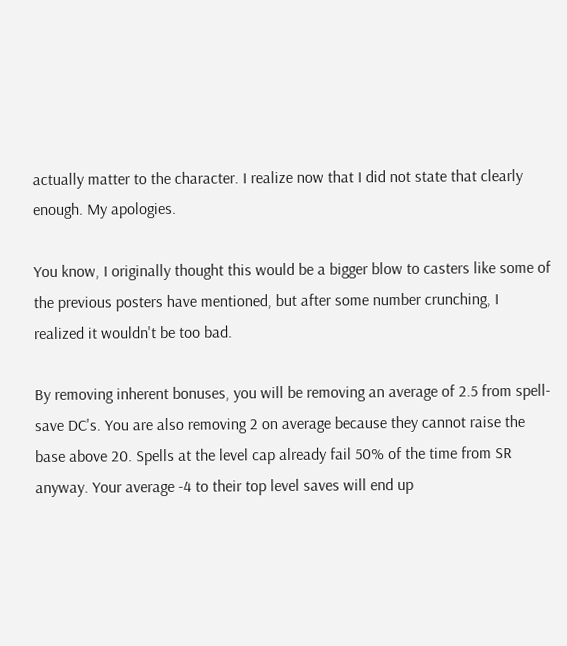actually matter to the character. I realize now that I did not state that clearly enough. My apologies.

You know, I originally thought this would be a bigger blow to casters like some of the previous posters have mentioned, but after some number crunching, I realized it wouldn't be too bad.

By removing inherent bonuses, you will be removing an average of 2.5 from spell-save DC's. You are also removing 2 on average because they cannot raise the base above 20. Spells at the level cap already fail 50% of the time from SR anyway. Your average -4 to their top level saves will end up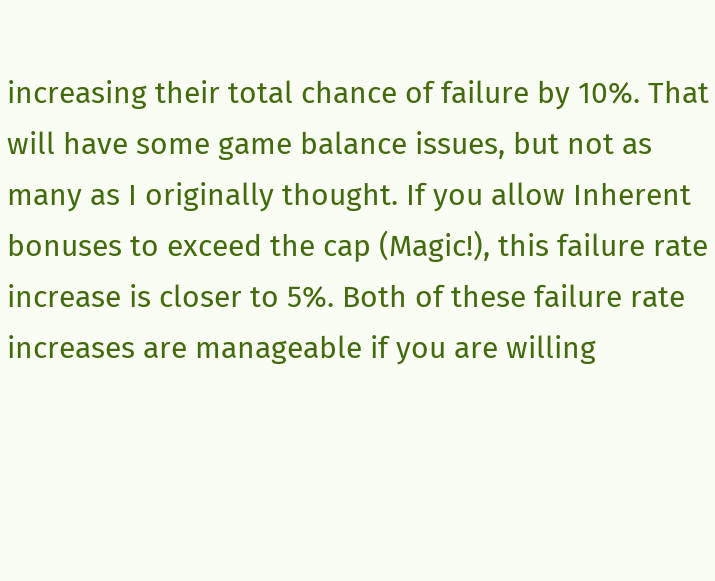increasing their total chance of failure by 10%. That will have some game balance issues, but not as many as I originally thought. If you allow Inherent bonuses to exceed the cap (Magic!), this failure rate increase is closer to 5%. Both of these failure rate increases are manageable if you are willing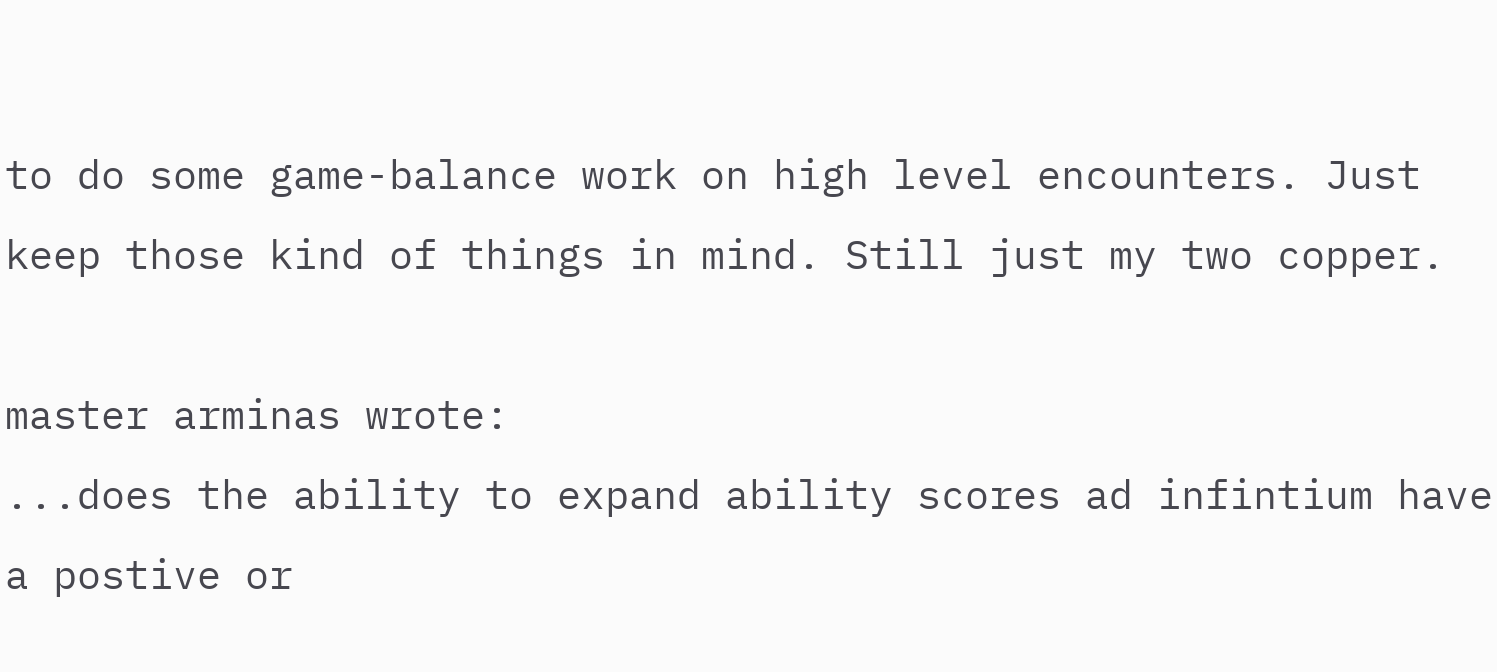to do some game-balance work on high level encounters. Just keep those kind of things in mind. Still just my two copper.

master arminas wrote:
...does the ability to expand ability scores ad infintium have a postive or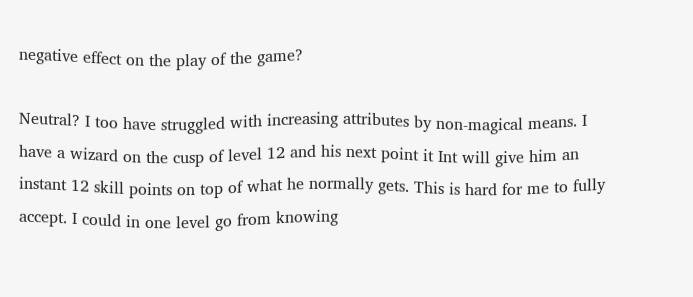negative effect on the play of the game?

Neutral? I too have struggled with increasing attributes by non-magical means. I have a wizard on the cusp of level 12 and his next point it Int will give him an instant 12 skill points on top of what he normally gets. This is hard for me to fully accept. I could in one level go from knowing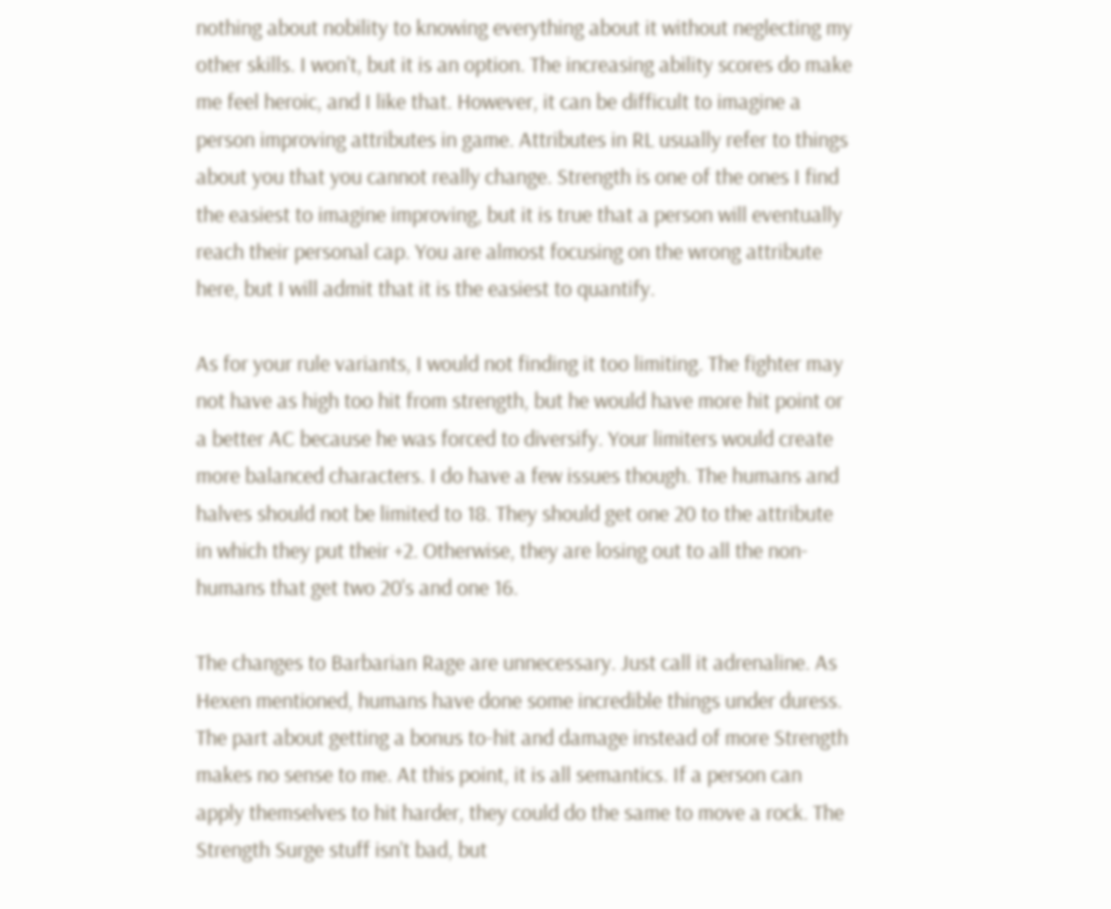nothing about nobility to knowing everything about it without neglecting my other skills. I won't, but it is an option. The increasing ability scores do make me feel heroic, and I like that. However, it can be difficult to imagine a person improving attributes in game. Attributes in RL usually refer to things about you that you cannot really change. Strength is one of the ones I find the easiest to imagine improving, but it is true that a person will eventually reach their personal cap. You are almost focusing on the wrong attribute here, but I will admit that it is the easiest to quantify.

As for your rule variants, I would not finding it too limiting. The fighter may not have as high too hit from strength, but he would have more hit point or a better AC because he was forced to diversify. Your limiters would create more balanced characters. I do have a few issues though. The humans and halves should not be limited to 18. They should get one 20 to the attribute in which they put their +2. Otherwise, they are losing out to all the non-humans that get two 20's and one 16.

The changes to Barbarian Rage are unnecessary. Just call it adrenaline. As Hexen mentioned, humans have done some incredible things under duress. The part about getting a bonus to-hit and damage instead of more Strength makes no sense to me. At this point, it is all semantics. If a person can apply themselves to hit harder, they could do the same to move a rock. The Strength Surge stuff isn't bad, but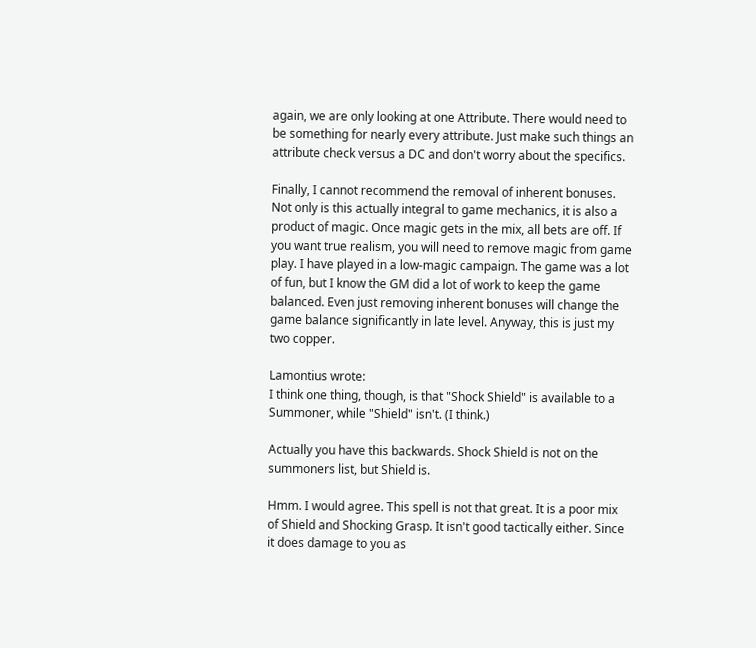again, we are only looking at one Attribute. There would need to be something for nearly every attribute. Just make such things an attribute check versus a DC and don't worry about the specifics.

Finally, I cannot recommend the removal of inherent bonuses. Not only is this actually integral to game mechanics, it is also a product of magic. Once magic gets in the mix, all bets are off. If you want true realism, you will need to remove magic from game play. I have played in a low-magic campaign. The game was a lot of fun, but I know the GM did a lot of work to keep the game balanced. Even just removing inherent bonuses will change the game balance significantly in late level. Anyway, this is just my two copper.

Lamontius wrote:
I think one thing, though, is that "Shock Shield" is available to a Summoner, while "Shield" isn't. (I think.)

Actually you have this backwards. Shock Shield is not on the summoners list, but Shield is.

Hmm. I would agree. This spell is not that great. It is a poor mix of Shield and Shocking Grasp. It isn't good tactically either. Since it does damage to you as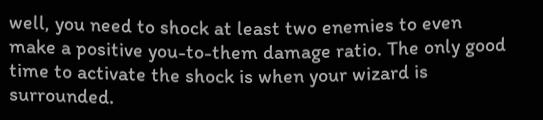well, you need to shock at least two enemies to even make a positive you-to-them damage ratio. The only good time to activate the shock is when your wizard is surrounded.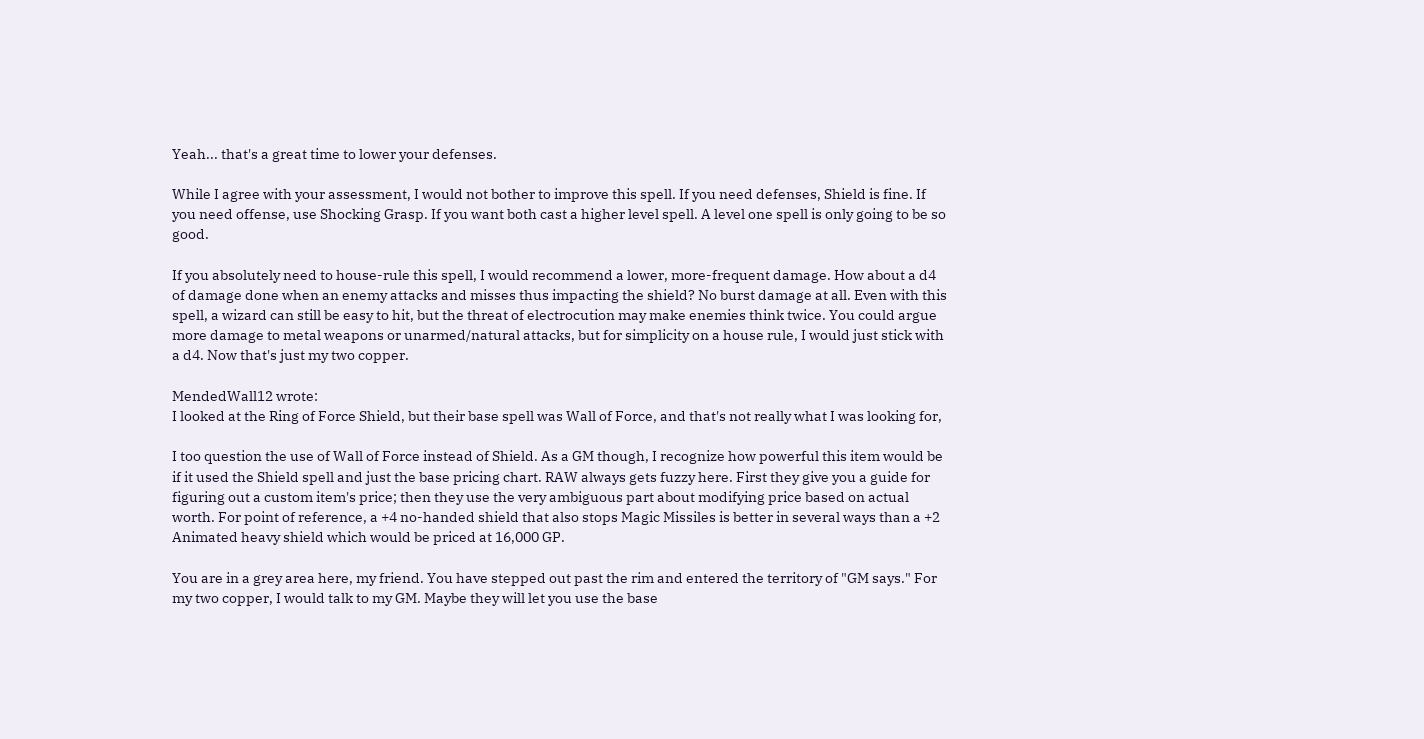Yeah... that's a great time to lower your defenses.

While I agree with your assessment, I would not bother to improve this spell. If you need defenses, Shield is fine. If you need offense, use Shocking Grasp. If you want both cast a higher level spell. A level one spell is only going to be so good.

If you absolutely need to house-rule this spell, I would recommend a lower, more-frequent damage. How about a d4 of damage done when an enemy attacks and misses thus impacting the shield? No burst damage at all. Even with this spell, a wizard can still be easy to hit, but the threat of electrocution may make enemies think twice. You could argue more damage to metal weapons or unarmed/natural attacks, but for simplicity on a house rule, I would just stick with a d4. Now that's just my two copper.

MendedWall12 wrote:
I looked at the Ring of Force Shield, but their base spell was Wall of Force, and that's not really what I was looking for,

I too question the use of Wall of Force instead of Shield. As a GM though, I recognize how powerful this item would be if it used the Shield spell and just the base pricing chart. RAW always gets fuzzy here. First they give you a guide for figuring out a custom item's price; then they use the very ambiguous part about modifying price based on actual worth. For point of reference, a +4 no-handed shield that also stops Magic Missiles is better in several ways than a +2 Animated heavy shield which would be priced at 16,000 GP.

You are in a grey area here, my friend. You have stepped out past the rim and entered the territory of "GM says." For my two copper, I would talk to my GM. Maybe they will let you use the base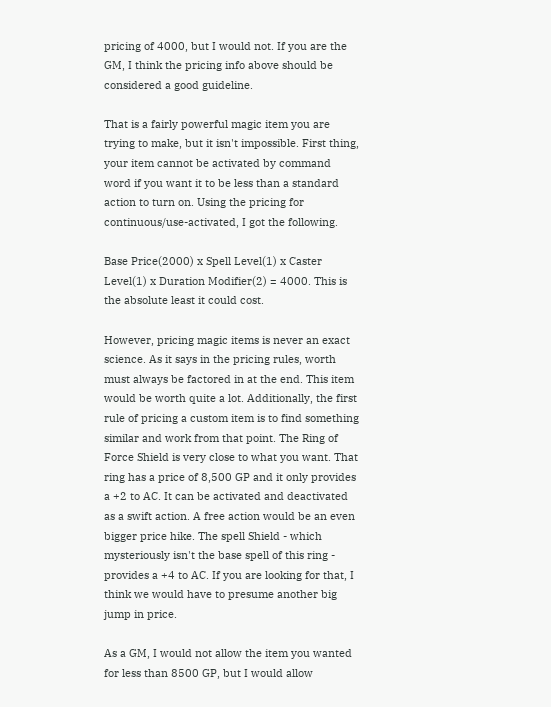pricing of 4000, but I would not. If you are the GM, I think the pricing info above should be considered a good guideline.

That is a fairly powerful magic item you are trying to make, but it isn't impossible. First thing, your item cannot be activated by command word if you want it to be less than a standard action to turn on. Using the pricing for continuous/use-activated, I got the following.

Base Price(2000) x Spell Level(1) x Caster Level(1) x Duration Modifier(2) = 4000. This is the absolute least it could cost.

However, pricing magic items is never an exact science. As it says in the pricing rules, worth must always be factored in at the end. This item would be worth quite a lot. Additionally, the first rule of pricing a custom item is to find something similar and work from that point. The Ring of Force Shield is very close to what you want. That ring has a price of 8,500 GP and it only provides a +2 to AC. It can be activated and deactivated as a swift action. A free action would be an even bigger price hike. The spell Shield - which mysteriously isn't the base spell of this ring - provides a +4 to AC. If you are looking for that, I think we would have to presume another big jump in price.

As a GM, I would not allow the item you wanted for less than 8500 GP, but I would allow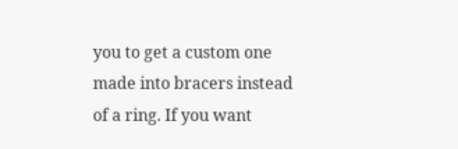you to get a custom one made into bracers instead of a ring. If you want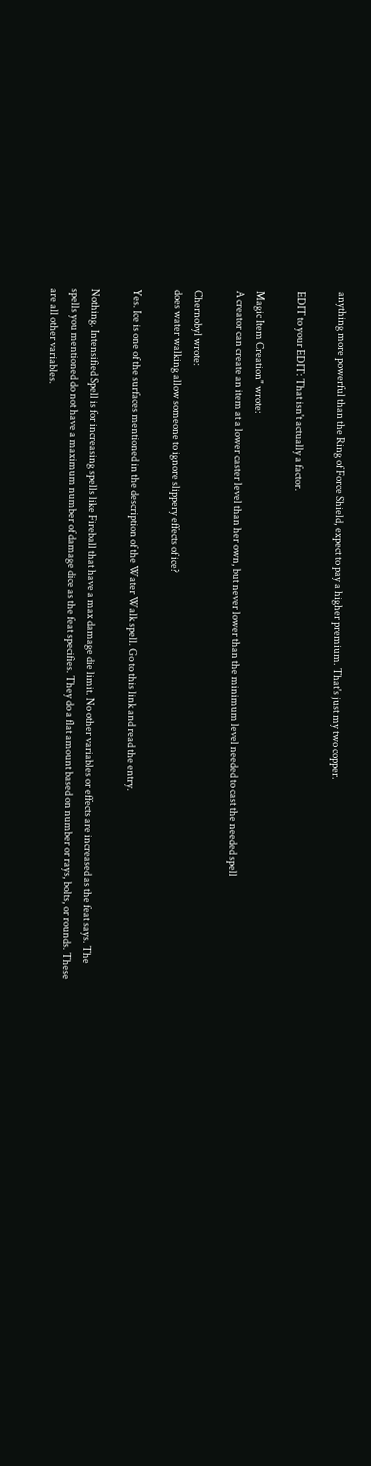anything more powerful than the Ring of Force Shield, expect to pay a higher premium. That's just my two copper.

EDIT to your EDIT: That isn't actually a factor.

Magic Item Creation" wrote:
A creator can create an item at a lower caster level than her own, but never lower than the minimum level needed to cast the needed spell

Chernobyl wrote:
does water walking allow someone to ignore slippery effects of ice?

Yes. Ice is one of the surfaces mentioned in the description of the Water Walk spell. Go to this link and read the entry.

Nothing. Intensified Spell is for increasing spells like Fireball that have a max damage die limit. No other variables or effects are increased as the feat says. The spells you mentioned do not have a maximum number of damage dice as the feat specifies. They do a flat amount based on number or rays, bolts, or rounds. These are all other variables.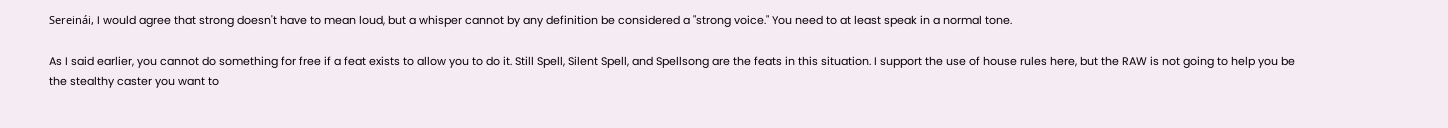Sereinái, I would agree that strong doesn't have to mean loud, but a whisper cannot by any definition be considered a "strong voice." You need to at least speak in a normal tone.

As I said earlier, you cannot do something for free if a feat exists to allow you to do it. Still Spell, Silent Spell, and Spellsong are the feats in this situation. I support the use of house rules here, but the RAW is not going to help you be the stealthy caster you want to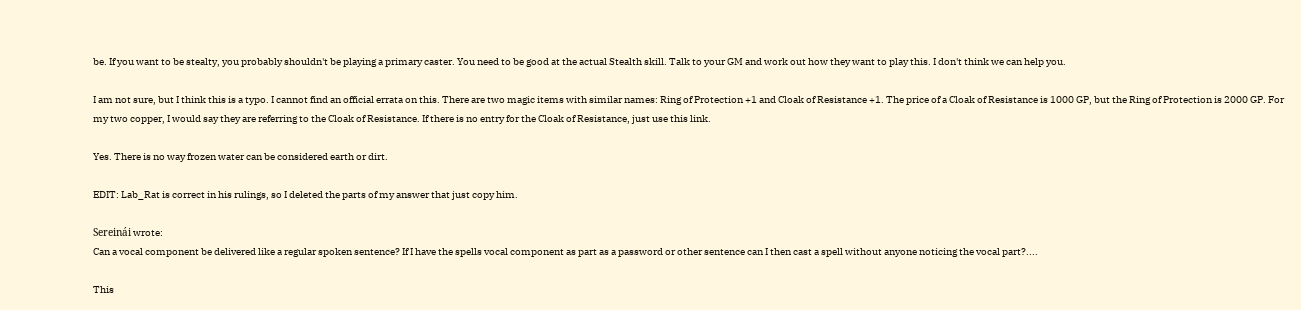be. If you want to be stealty, you probably shouldn't be playing a primary caster. You need to be good at the actual Stealth skill. Talk to your GM and work out how they want to play this. I don't think we can help you.

I am not sure, but I think this is a typo. I cannot find an official errata on this. There are two magic items with similar names: Ring of Protection +1 and Cloak of Resistance +1. The price of a Cloak of Resistance is 1000 GP, but the Ring of Protection is 2000 GP. For my two copper, I would say they are referring to the Cloak of Resistance. If there is no entry for the Cloak of Resistance, just use this link.

Yes. There is no way frozen water can be considered earth or dirt.

EDIT: Lab_Rat is correct in his rulings, so I deleted the parts of my answer that just copy him.

Sereinái wrote:
Can a vocal component be delivered like a regular spoken sentence? If I have the spells vocal component as part as a password or other sentence can I then cast a spell without anyone noticing the vocal part?....

This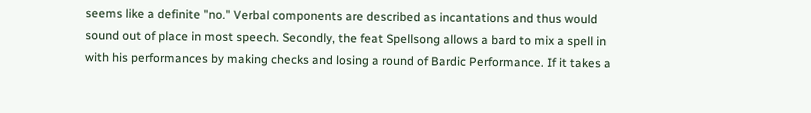seems like a definite "no." Verbal components are described as incantations and thus would sound out of place in most speech. Secondly, the feat Spellsong allows a bard to mix a spell in with his performances by making checks and losing a round of Bardic Performance. If it takes a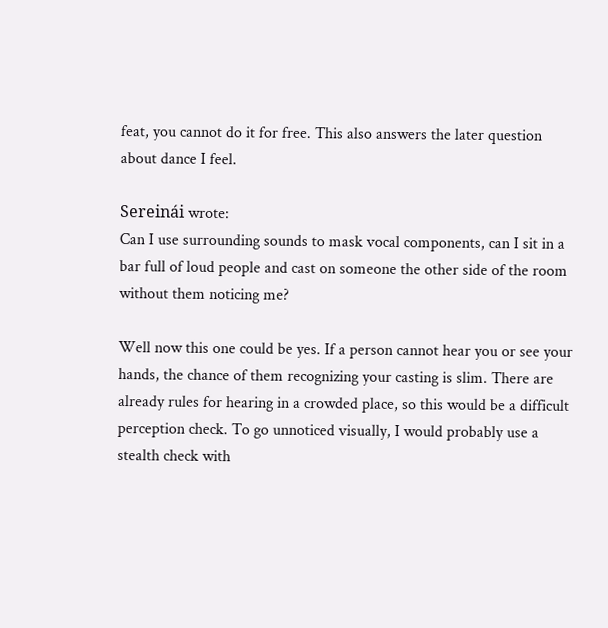feat, you cannot do it for free. This also answers the later question about dance I feel.

Sereinái wrote:
Can I use surrounding sounds to mask vocal components, can I sit in a bar full of loud people and cast on someone the other side of the room without them noticing me?

Well now this one could be yes. If a person cannot hear you or see your hands, the chance of them recognizing your casting is slim. There are already rules for hearing in a crowded place, so this would be a difficult perception check. To go unnoticed visually, I would probably use a stealth check with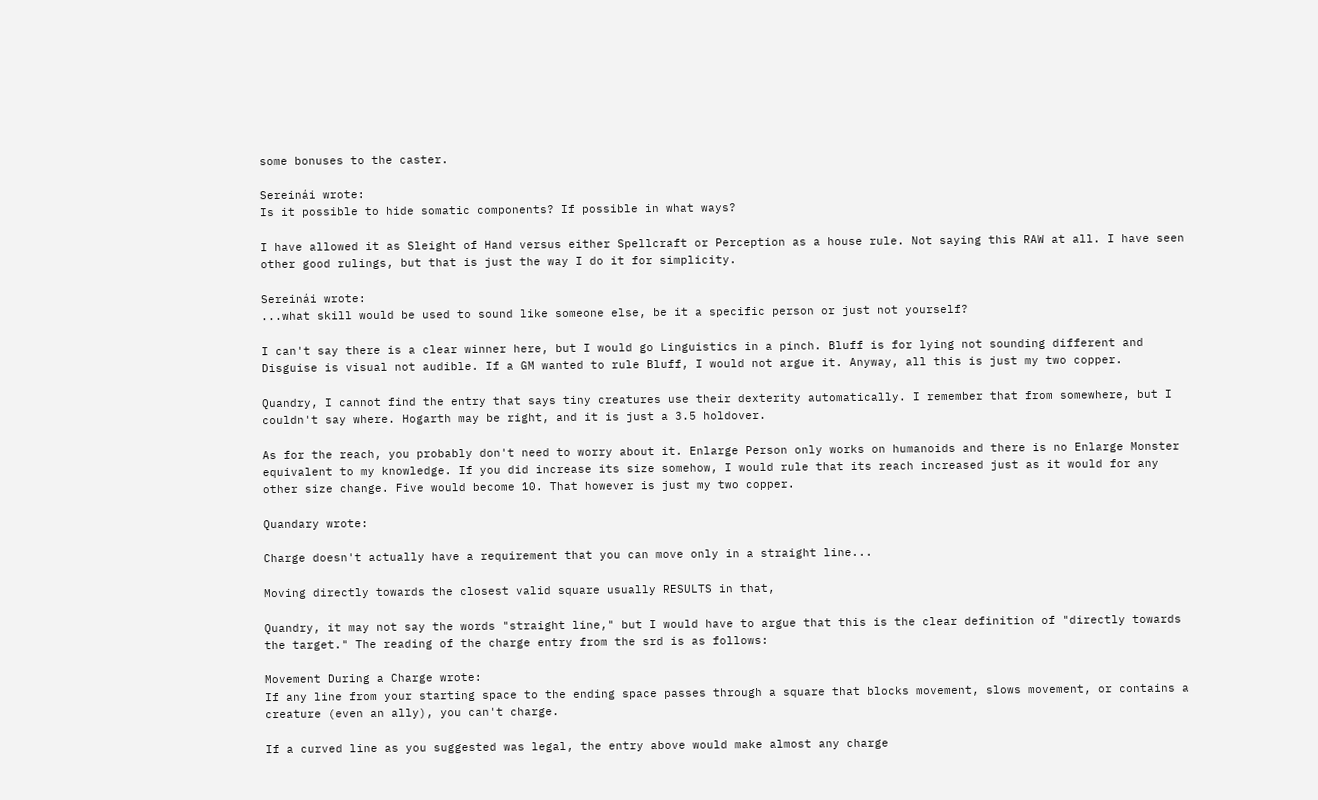some bonuses to the caster.

Sereinái wrote:
Is it possible to hide somatic components? If possible in what ways?

I have allowed it as Sleight of Hand versus either Spellcraft or Perception as a house rule. Not saying this RAW at all. I have seen other good rulings, but that is just the way I do it for simplicity.

Sereinái wrote:
...what skill would be used to sound like someone else, be it a specific person or just not yourself?

I can't say there is a clear winner here, but I would go Linguistics in a pinch. Bluff is for lying not sounding different and Disguise is visual not audible. If a GM wanted to rule Bluff, I would not argue it. Anyway, all this is just my two copper.

Quandry, I cannot find the entry that says tiny creatures use their dexterity automatically. I remember that from somewhere, but I couldn't say where. Hogarth may be right, and it is just a 3.5 holdover.

As for the reach, you probably don't need to worry about it. Enlarge Person only works on humanoids and there is no Enlarge Monster equivalent to my knowledge. If you did increase its size somehow, I would rule that its reach increased just as it would for any other size change. Five would become 10. That however is just my two copper.

Quandary wrote:

Charge doesn't actually have a requirement that you can move only in a straight line...

Moving directly towards the closest valid square usually RESULTS in that,

Quandry, it may not say the words "straight line," but I would have to argue that this is the clear definition of "directly towards the target." The reading of the charge entry from the srd is as follows:

Movement During a Charge wrote:
If any line from your starting space to the ending space passes through a square that blocks movement, slows movement, or contains a creature (even an ally), you can't charge.

If a curved line as you suggested was legal, the entry above would make almost any charge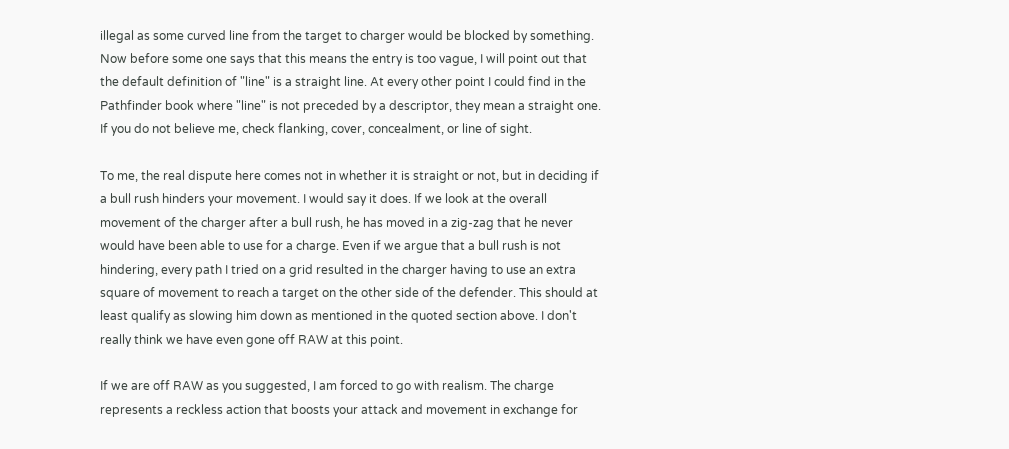illegal as some curved line from the target to charger would be blocked by something. Now before some one says that this means the entry is too vague, I will point out that the default definition of "line" is a straight line. At every other point I could find in the Pathfinder book where "line" is not preceded by a descriptor, they mean a straight one. If you do not believe me, check flanking, cover, concealment, or line of sight.

To me, the real dispute here comes not in whether it is straight or not, but in deciding if a bull rush hinders your movement. I would say it does. If we look at the overall movement of the charger after a bull rush, he has moved in a zig-zag that he never would have been able to use for a charge. Even if we argue that a bull rush is not hindering, every path I tried on a grid resulted in the charger having to use an extra square of movement to reach a target on the other side of the defender. This should at least qualify as slowing him down as mentioned in the quoted section above. I don't really think we have even gone off RAW at this point.

If we are off RAW as you suggested, I am forced to go with realism. The charge represents a reckless action that boosts your attack and movement in exchange for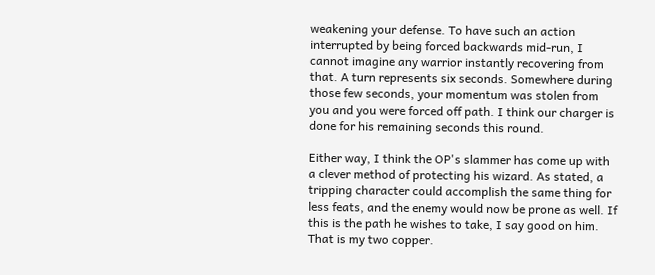weakening your defense. To have such an action interrupted by being forced backwards mid-run, I cannot imagine any warrior instantly recovering from that. A turn represents six seconds. Somewhere during those few seconds, your momentum was stolen from you and you were forced off path. I think our charger is done for his remaining seconds this round.

Either way, I think the OP's slammer has come up with a clever method of protecting his wizard. As stated, a tripping character could accomplish the same thing for less feats, and the enemy would now be prone as well. If this is the path he wishes to take, I say good on him. That is my two copper.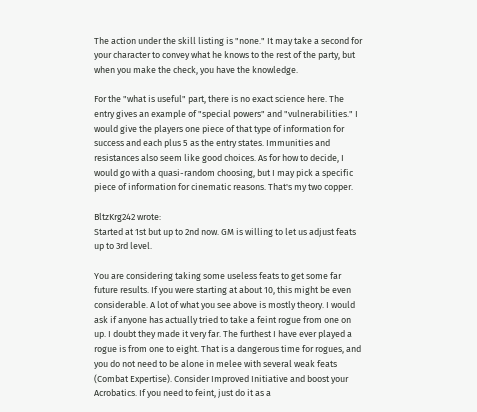The action under the skill listing is "none." It may take a second for your character to convey what he knows to the rest of the party, but when you make the check, you have the knowledge.

For the "what is useful" part, there is no exact science here. The entry gives an example of "special powers" and "vulnerabilities." I would give the players one piece of that type of information for success and each plus 5 as the entry states. Immunities and resistances also seem like good choices. As for how to decide, I would go with a quasi-random choosing, but I may pick a specific piece of information for cinematic reasons. That's my two copper.

BltzKrg242 wrote:
Started at 1st but up to 2nd now. GM is willing to let us adjust feats up to 3rd level.

You are considering taking some useless feats to get some far future results. If you were starting at about 10, this might be even considerable. A lot of what you see above is mostly theory. I would ask if anyone has actually tried to take a feint rogue from one on up. I doubt they made it very far. The furthest I have ever played a rogue is from one to eight. That is a dangerous time for rogues, and you do not need to be alone in melee with several weak feats (Combat Expertise). Consider Improved Initiative and boost your Acrobatics. If you need to feint, just do it as a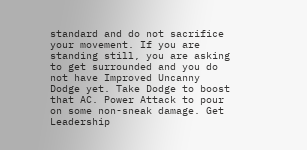standard and do not sacrifice your movement. If you are standing still, you are asking to get surrounded and you do not have Improved Uncanny Dodge yet. Take Dodge to boost that AC. Power Attack to pour on some non-sneak damage. Get Leadership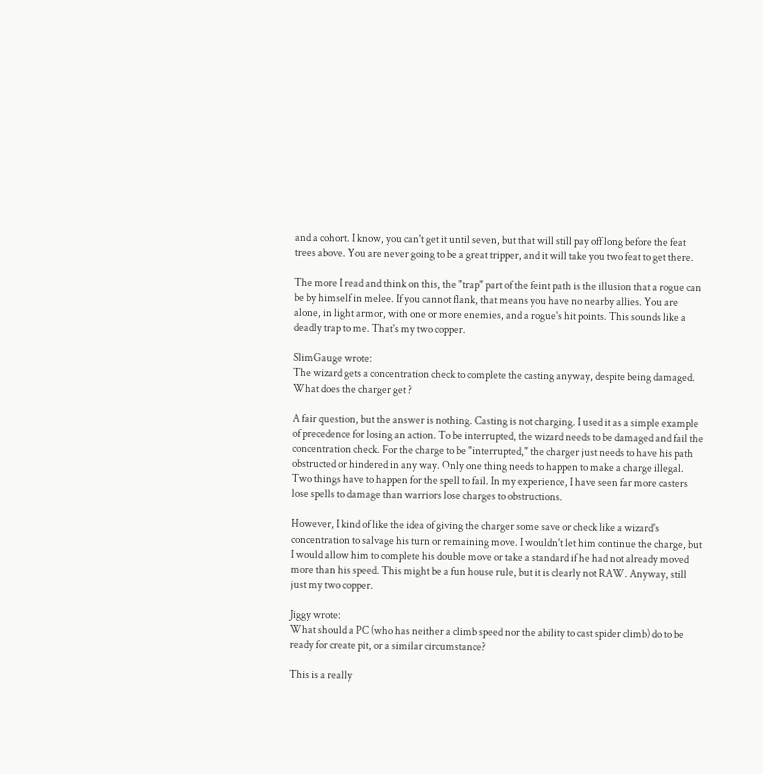and a cohort. I know, you can't get it until seven, but that will still pay off long before the feat trees above. You are never going to be a great tripper, and it will take you two feat to get there.

The more I read and think on this, the "trap" part of the feint path is the illusion that a rogue can be by himself in melee. If you cannot flank, that means you have no nearby allies. You are alone, in light armor, with one or more enemies, and a rogue's hit points. This sounds like a deadly trap to me. That's my two copper.

SlimGauge wrote:
The wizard gets a concentration check to complete the casting anyway, despite being damaged. What does the charger get ?

A fair question, but the answer is nothing. Casting is not charging. I used it as a simple example of precedence for losing an action. To be interrupted, the wizard needs to be damaged and fail the concentration check. For the charge to be "interrupted," the charger just needs to have his path obstructed or hindered in any way. Only one thing needs to happen to make a charge illegal. Two things have to happen for the spell to fail. In my experience, I have seen far more casters lose spells to damage than warriors lose charges to obstructions.

However, I kind of like the idea of giving the charger some save or check like a wizard's concentration to salvage his turn or remaining move. I wouldn't let him continue the charge, but I would allow him to complete his double move or take a standard if he had not already moved more than his speed. This might be a fun house rule, but it is clearly not RAW. Anyway, still just my two copper.

Jiggy wrote:
What should a PC (who has neither a climb speed nor the ability to cast spider climb) do to be ready for create pit, or a similar circumstance?

This is a really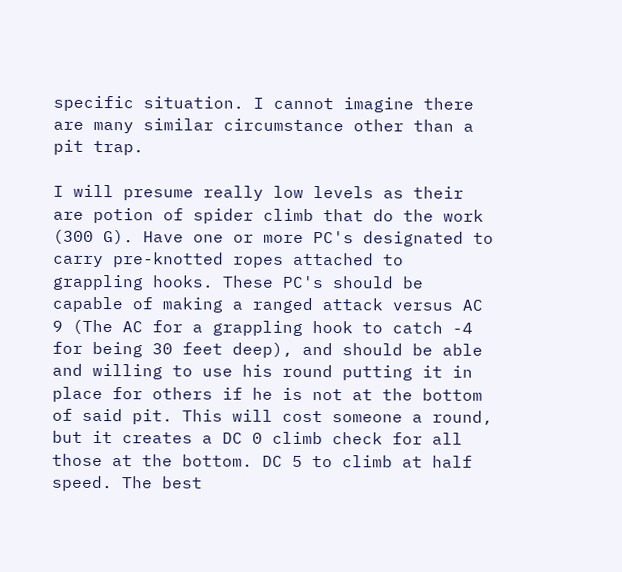specific situation. I cannot imagine there are many similar circumstance other than a pit trap.

I will presume really low levels as their are potion of spider climb that do the work (300 G). Have one or more PC's designated to carry pre-knotted ropes attached to grappling hooks. These PC's should be capable of making a ranged attack versus AC 9 (The AC for a grappling hook to catch -4 for being 30 feet deep), and should be able and willing to use his round putting it in place for others if he is not at the bottom of said pit. This will cost someone a round, but it creates a DC 0 climb check for all those at the bottom. DC 5 to climb at half speed. The best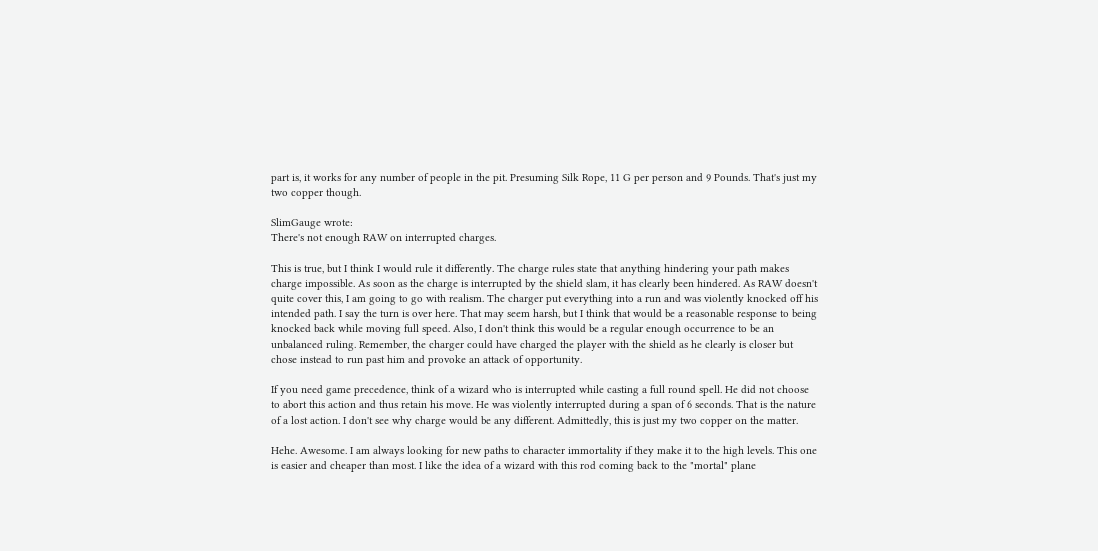part is, it works for any number of people in the pit. Presuming Silk Rope, 11 G per person and 9 Pounds. That's just my two copper though.

SlimGauge wrote:
There's not enough RAW on interrupted charges.

This is true, but I think I would rule it differently. The charge rules state that anything hindering your path makes charge impossible. As soon as the charge is interrupted by the shield slam, it has clearly been hindered. As RAW doesn't quite cover this, I am going to go with realism. The charger put everything into a run and was violently knocked off his intended path. I say the turn is over here. That may seem harsh, but I think that would be a reasonable response to being knocked back while moving full speed. Also, I don't think this would be a regular enough occurrence to be an unbalanced ruling. Remember, the charger could have charged the player with the shield as he clearly is closer but chose instead to run past him and provoke an attack of opportunity.

If you need game precedence, think of a wizard who is interrupted while casting a full round spell. He did not choose to abort this action and thus retain his move. He was violently interrupted during a span of 6 seconds. That is the nature of a lost action. I don't see why charge would be any different. Admittedly, this is just my two copper on the matter.

Hehe. Awesome. I am always looking for new paths to character immortality if they make it to the high levels. This one is easier and cheaper than most. I like the idea of a wizard with this rod coming back to the "mortal" plane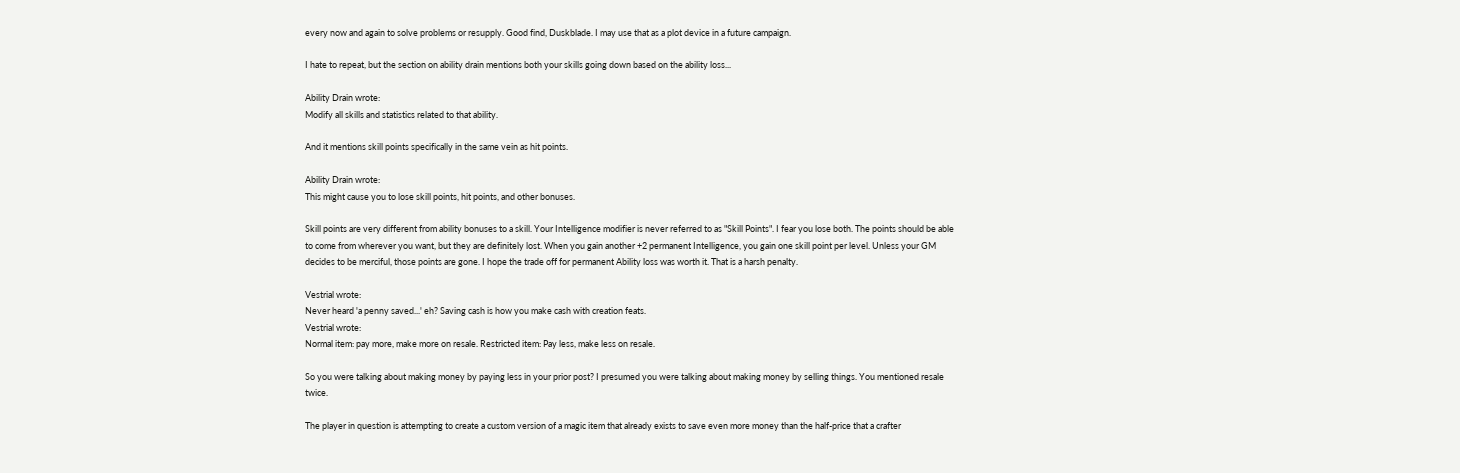every now and again to solve problems or resupply. Good find, Duskblade. I may use that as a plot device in a future campaign.

I hate to repeat, but the section on ability drain mentions both your skills going down based on the ability loss...

Ability Drain wrote:
Modify all skills and statistics related to that ability.

And it mentions skill points specifically in the same vein as hit points.

Ability Drain wrote:
This might cause you to lose skill points, hit points, and other bonuses.

Skill points are very different from ability bonuses to a skill. Your Intelligence modifier is never referred to as "Skill Points". I fear you lose both. The points should be able to come from wherever you want, but they are definitely lost. When you gain another +2 permanent Intelligence, you gain one skill point per level. Unless your GM decides to be merciful, those points are gone. I hope the trade off for permanent Ability loss was worth it. That is a harsh penalty.

Vestrial wrote:
Never heard 'a penny saved...' eh? Saving cash is how you make cash with creation feats.
Vestrial wrote:
Normal item: pay more, make more on resale. Restricted item: Pay less, make less on resale.

So you were talking about making money by paying less in your prior post? I presumed you were talking about making money by selling things. You mentioned resale twice.

The player in question is attempting to create a custom version of a magic item that already exists to save even more money than the half-price that a crafter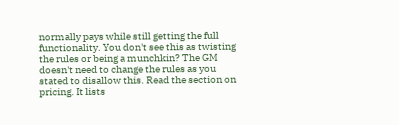normally pays while still getting the full functionality. You don't see this as twisting the rules or being a munchkin? The GM doesn't need to change the rules as you stated to disallow this. Read the section on pricing. It lists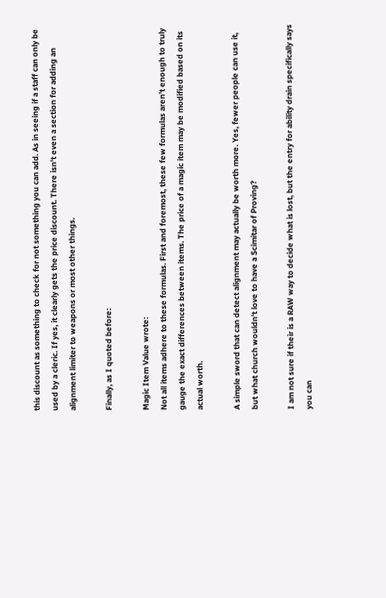this discount as something to check for not something you can add. As in seeing if a staff can only be used by a cleric. If yes, it clearly gets the price discount. There isn't even a section for adding an alignment limiter to weapons or most other things.

Finally, as I quoted before:

Magic Item Value wrote:
Not all items adhere to these formulas. First and foremost, these few formulas aren’t enough to truly gauge the exact differences between items. The price of a magic item may be modified based on its actual worth.

A simple sword that can detect alignment may actually be worth more. Yes, fewer people can use it, but what church wouldn't love to have a Scimitar of Proving?

I am not sure if their is a RAW way to decide what is lost, but the entry for ability drain specifically says you can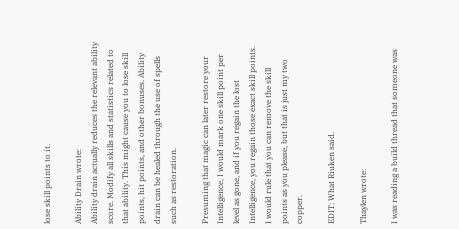lose skill points to it.

Ability Drain wrote:
Ability drain actually reduces the relevant ability score. Modify all skills and statistics related to that ability. This might cause you to lose skill points, hit points, and other bonuses. Ability drain can be healed through the use of spells such as restoration.

Presuming that magic can later restore your Intelligence, I would mark one skill point per level as gone, and if you regain the lost Intelligence, you regain those exact skill points. I would rule that you can remove the skill points as you please, but that is just my two copper.

EDIT: What Riuken said.

Thaylen wrote:

I was reading a build thread that someone was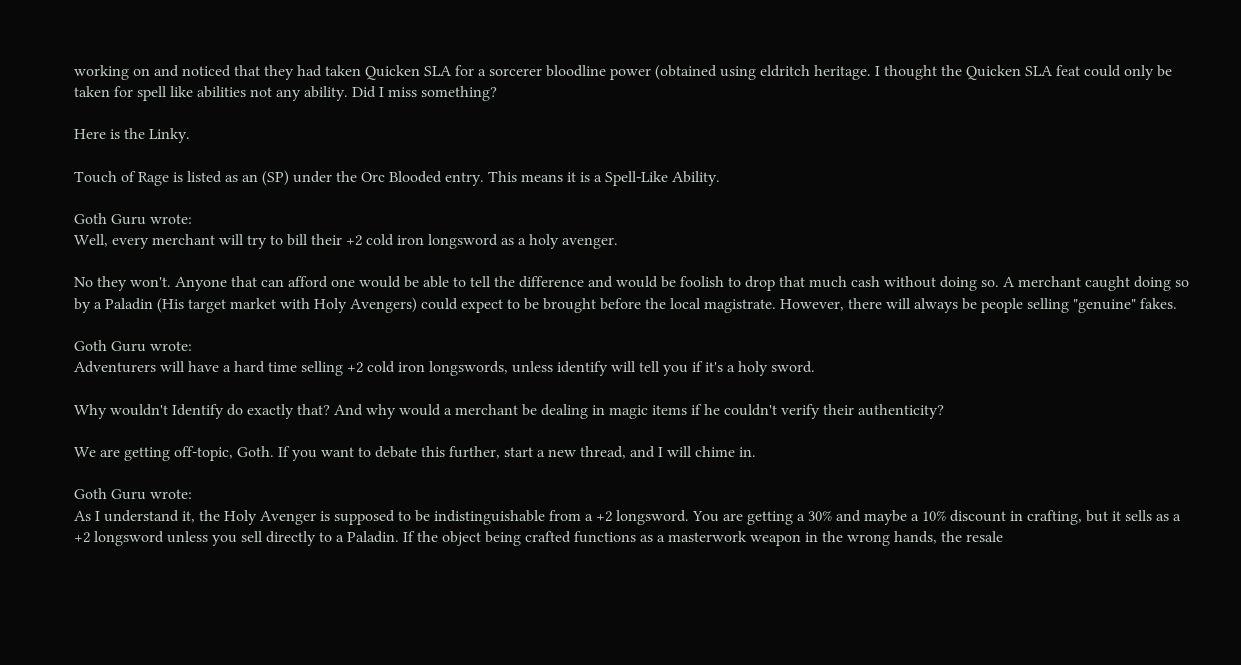working on and noticed that they had taken Quicken SLA for a sorcerer bloodline power (obtained using eldritch heritage. I thought the Quicken SLA feat could only be taken for spell like abilities not any ability. Did I miss something?

Here is the Linky.

Touch of Rage is listed as an (SP) under the Orc Blooded entry. This means it is a Spell-Like Ability.

Goth Guru wrote:
Well, every merchant will try to bill their +2 cold iron longsword as a holy avenger.

No they won't. Anyone that can afford one would be able to tell the difference and would be foolish to drop that much cash without doing so. A merchant caught doing so by a Paladin (His target market with Holy Avengers) could expect to be brought before the local magistrate. However, there will always be people selling "genuine" fakes.

Goth Guru wrote:
Adventurers will have a hard time selling +2 cold iron longswords, unless identify will tell you if it's a holy sword.

Why wouldn't Identify do exactly that? And why would a merchant be dealing in magic items if he couldn't verify their authenticity?

We are getting off-topic, Goth. If you want to debate this further, start a new thread, and I will chime in.

Goth Guru wrote:
As I understand it, the Holy Avenger is supposed to be indistinguishable from a +2 longsword. You are getting a 30% and maybe a 10% discount in crafting, but it sells as a +2 longsword unless you sell directly to a Paladin. If the object being crafted functions as a masterwork weapon in the wrong hands, the resale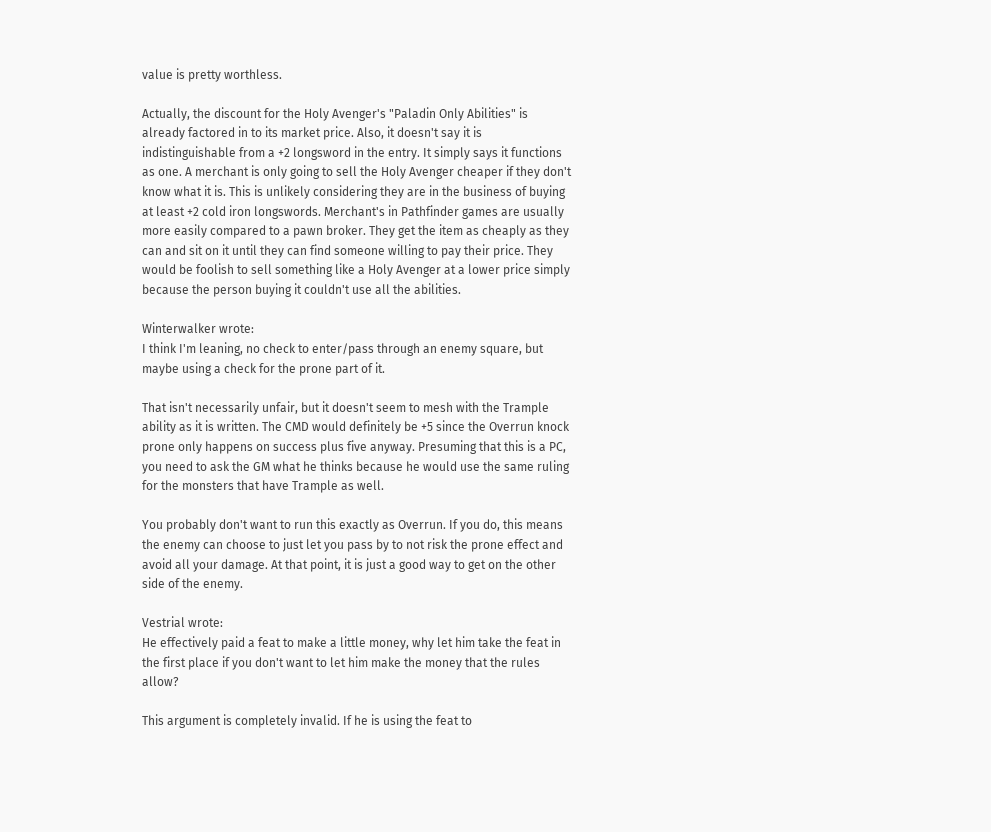value is pretty worthless.

Actually, the discount for the Holy Avenger's "Paladin Only Abilities" is already factored in to its market price. Also, it doesn't say it is indistinguishable from a +2 longsword in the entry. It simply says it functions as one. A merchant is only going to sell the Holy Avenger cheaper if they don't know what it is. This is unlikely considering they are in the business of buying at least +2 cold iron longswords. Merchant's in Pathfinder games are usually more easily compared to a pawn broker. They get the item as cheaply as they can and sit on it until they can find someone willing to pay their price. They would be foolish to sell something like a Holy Avenger at a lower price simply because the person buying it couldn't use all the abilities.

Winterwalker wrote:
I think I'm leaning, no check to enter/pass through an enemy square, but maybe using a check for the prone part of it.

That isn't necessarily unfair, but it doesn't seem to mesh with the Trample ability as it is written. The CMD would definitely be +5 since the Overrun knock prone only happens on success plus five anyway. Presuming that this is a PC, you need to ask the GM what he thinks because he would use the same ruling for the monsters that have Trample as well.

You probably don't want to run this exactly as Overrun. If you do, this means the enemy can choose to just let you pass by to not risk the prone effect and avoid all your damage. At that point, it is just a good way to get on the other side of the enemy.

Vestrial wrote:
He effectively paid a feat to make a little money, why let him take the feat in the first place if you don't want to let him make the money that the rules allow?

This argument is completely invalid. If he is using the feat to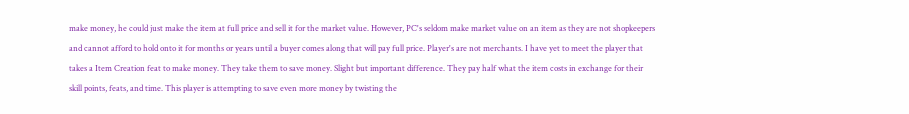make money, he could just make the item at full price and sell it for the market value. However, PC's seldom make market value on an item as they are not shopkeepers and cannot afford to hold onto it for months or years until a buyer comes along that will pay full price. Player's are not merchants. I have yet to meet the player that takes a Item Creation feat to make money. They take them to save money. Slight but important difference. They pay half what the item costs in exchange for their skill points, feats, and time. This player is attempting to save even more money by twisting the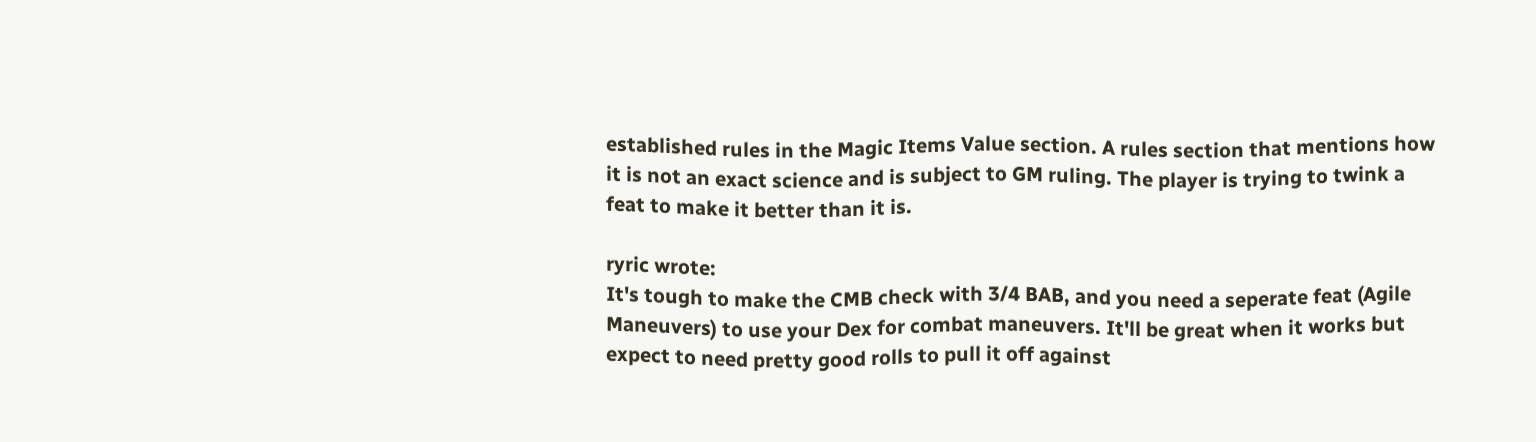established rules in the Magic Items Value section. A rules section that mentions how it is not an exact science and is subject to GM ruling. The player is trying to twink a feat to make it better than it is.

ryric wrote:
It's tough to make the CMB check with 3/4 BAB, and you need a seperate feat (Agile Maneuvers) to use your Dex for combat maneuvers. It'll be great when it works but expect to need pretty good rolls to pull it off against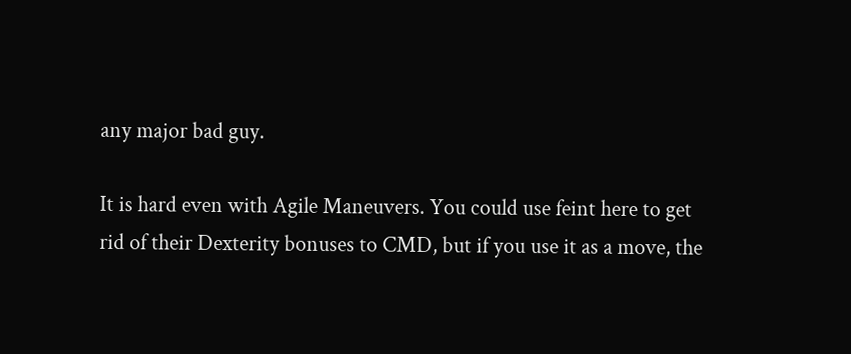any major bad guy.

It is hard even with Agile Maneuvers. You could use feint here to get rid of their Dexterity bonuses to CMD, but if you use it as a move, the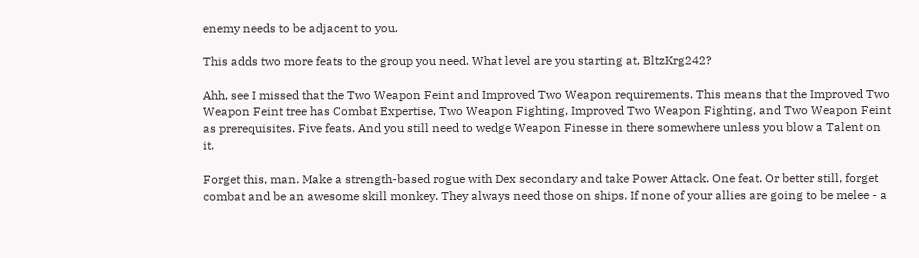enemy needs to be adjacent to you.

This adds two more feats to the group you need. What level are you starting at, BltzKrg242?

Ahh, see I missed that the Two Weapon Feint and Improved Two Weapon requirements. This means that the Improved Two Weapon Feint tree has Combat Expertise, Two Weapon Fighting, Improved Two Weapon Fighting, and Two Weapon Feint as prerequisites. Five feats. And you still need to wedge Weapon Finesse in there somewhere unless you blow a Talent on it.

Forget this, man. Make a strength-based rogue with Dex secondary and take Power Attack. One feat. Or better still, forget combat and be an awesome skill monkey. They always need those on ships. If none of your allies are going to be melee - a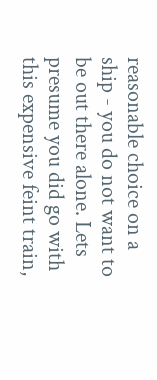reasonable choice on a ship - you do not want to be out there alone. Lets presume you did go with this expensive feint train,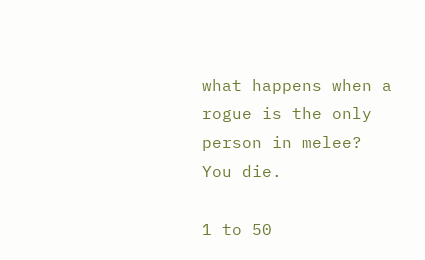what happens when a rogue is the only person in melee? You die.

1 to 50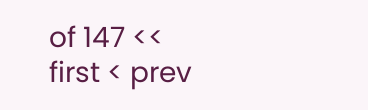of 147 << first < prev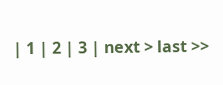| 1 | 2 | 3 | next > last >>